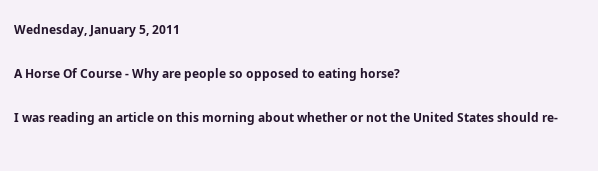Wednesday, January 5, 2011

A Horse Of Course - Why are people so opposed to eating horse?

I was reading an article on this morning about whether or not the United States should re-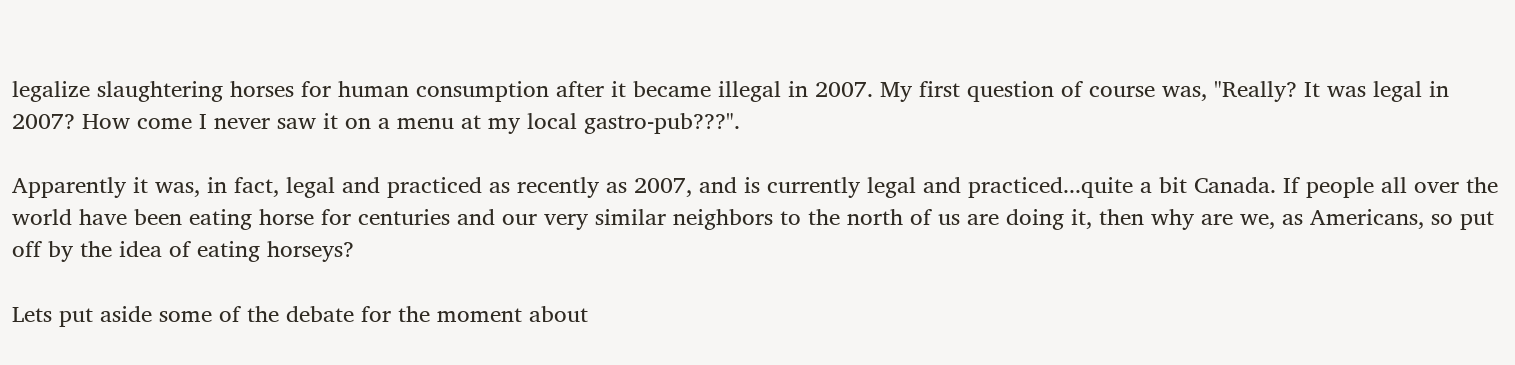legalize slaughtering horses for human consumption after it became illegal in 2007. My first question of course was, "Really? It was legal in 2007? How come I never saw it on a menu at my local gastro-pub???".

Apparently it was, in fact, legal and practiced as recently as 2007, and is currently legal and practiced...quite a bit Canada. If people all over the world have been eating horse for centuries and our very similar neighbors to the north of us are doing it, then why are we, as Americans, so put off by the idea of eating horseys?

Lets put aside some of the debate for the moment about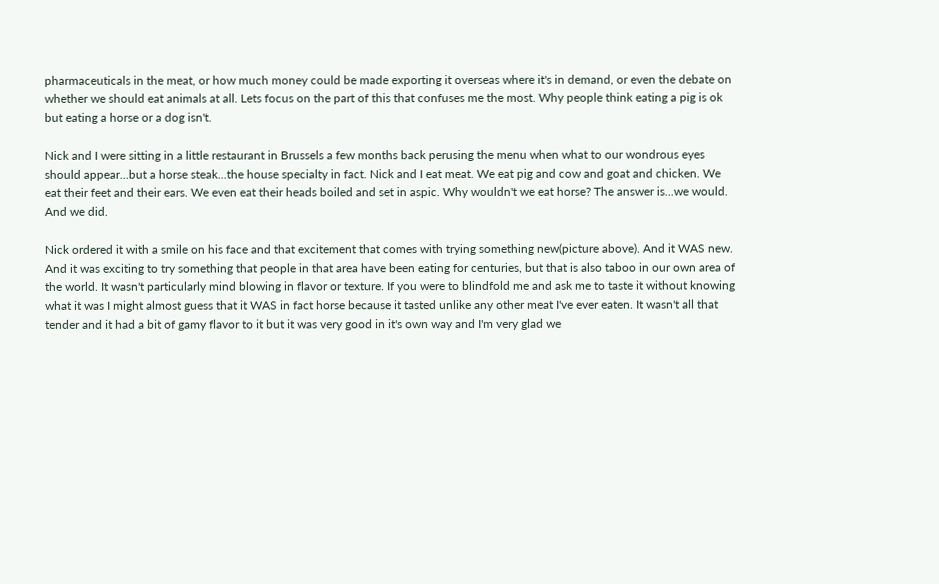pharmaceuticals in the meat, or how much money could be made exporting it overseas where it's in demand, or even the debate on whether we should eat animals at all. Lets focus on the part of this that confuses me the most. Why people think eating a pig is ok but eating a horse or a dog isn't.

Nick and I were sitting in a little restaurant in Brussels a few months back perusing the menu when what to our wondrous eyes should appear...but a horse steak...the house specialty in fact. Nick and I eat meat. We eat pig and cow and goat and chicken. We eat their feet and their ears. We even eat their heads boiled and set in aspic. Why wouldn't we eat horse? The answer is...we would. And we did.

Nick ordered it with a smile on his face and that excitement that comes with trying something new(picture above). And it WAS new. And it was exciting to try something that people in that area have been eating for centuries, but that is also taboo in our own area of the world. It wasn't particularly mind blowing in flavor or texture. If you were to blindfold me and ask me to taste it without knowing what it was I might almost guess that it WAS in fact horse because it tasted unlike any other meat I've ever eaten. It wasn't all that tender and it had a bit of gamy flavor to it but it was very good in it's own way and I'm very glad we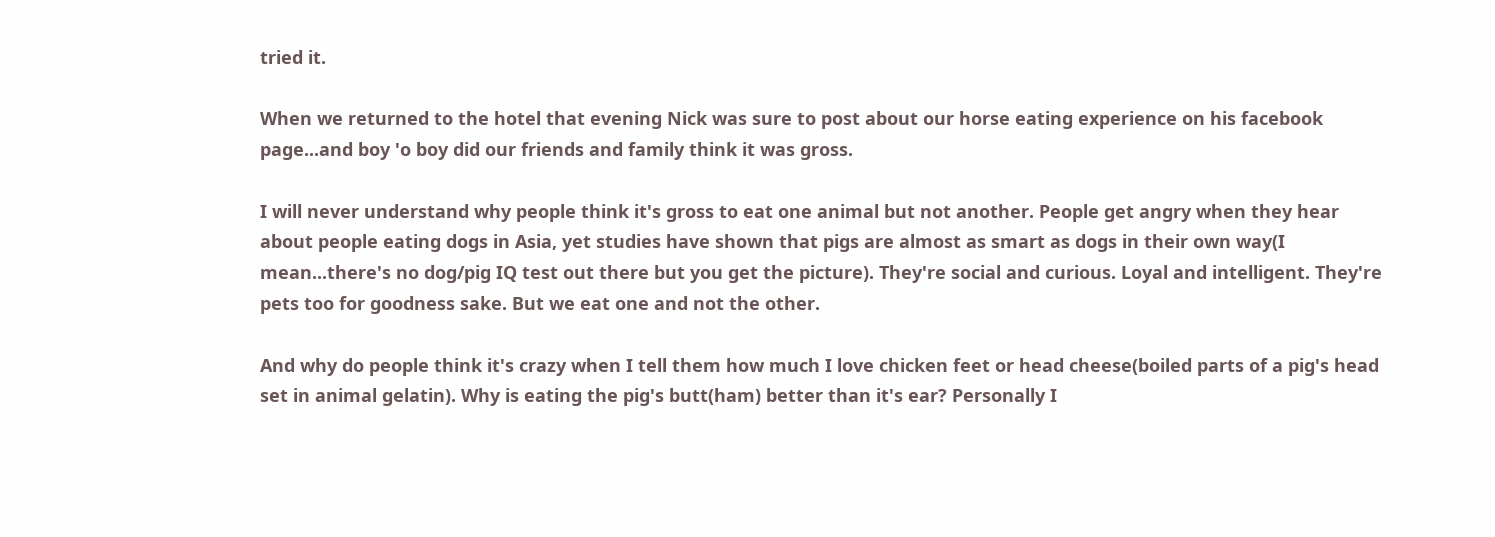tried it.

When we returned to the hotel that evening Nick was sure to post about our horse eating experience on his facebook page...and boy 'o boy did our friends and family think it was gross.

I will never understand why people think it's gross to eat one animal but not another. People get angry when they hear about people eating dogs in Asia, yet studies have shown that pigs are almost as smart as dogs in their own way(I mean...there's no dog/pig IQ test out there but you get the picture). They're social and curious. Loyal and intelligent. They're pets too for goodness sake. But we eat one and not the other.

And why do people think it's crazy when I tell them how much I love chicken feet or head cheese(boiled parts of a pig's head set in animal gelatin). Why is eating the pig's butt(ham) better than it's ear? Personally I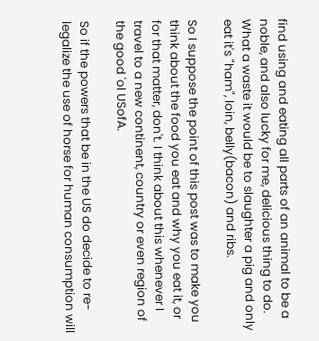find using and eating all parts of an animal to be a noble, and also lucky for me, delicious thing to do. What a waste it would be to slaughter a pig and only eat it's "ham", loin, belly(bacon) and ribs.

So I suppose the point of this post was to make you think about the food you eat and why you eat it, or for that matter, don't. I think about this whenever I travel to a new continent, country or even region of the good 'ol USofA.

So if the powers that be in the US do decide to re-legalize the use of horse for human consumption will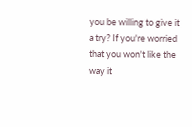you be willing to give it a try? If you're worried that you won't like the way it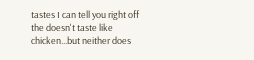tastes I can tell you right off the doesn't taste like chicken...but neither does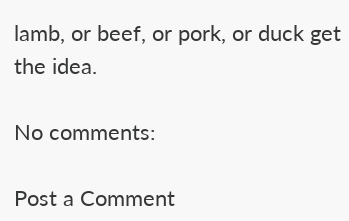lamb, or beef, or pork, or duck get the idea.

No comments:

Post a Comment